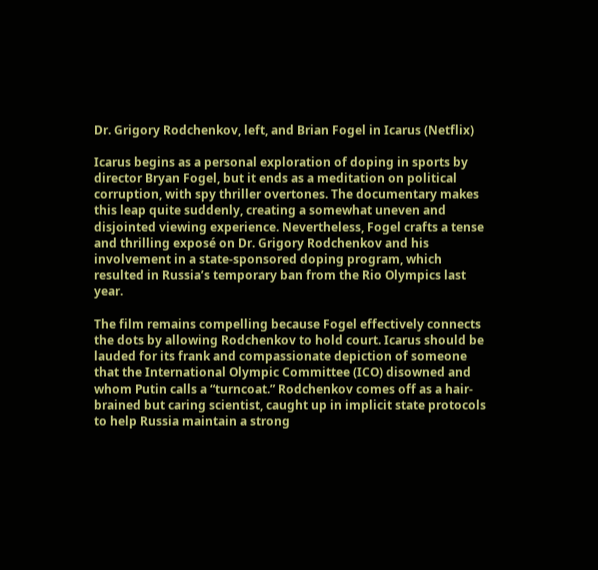Dr. Grigory Rodchenkov, left, and Brian Fogel in Icarus (Netflix)

Icarus begins as a personal exploration of doping in sports by director Bryan Fogel, but it ends as a meditation on political corruption, with spy thriller overtones. The documentary makes this leap quite suddenly, creating a somewhat uneven and disjointed viewing experience. Nevertheless, Fogel crafts a tense and thrilling exposé on Dr. Grigory Rodchenkov and his involvement in a state-sponsored doping program, which resulted in Russia’s temporary ban from the Rio Olympics last year.

The film remains compelling because Fogel effectively connects the dots by allowing Rodchenkov to hold court. Icarus should be lauded for its frank and compassionate depiction of someone that the International Olympic Committee (ICO) disowned and whom Putin calls a “turncoat.” Rodchenkov comes off as a hair-brained but caring scientist, caught up in implicit state protocols to help Russia maintain a strong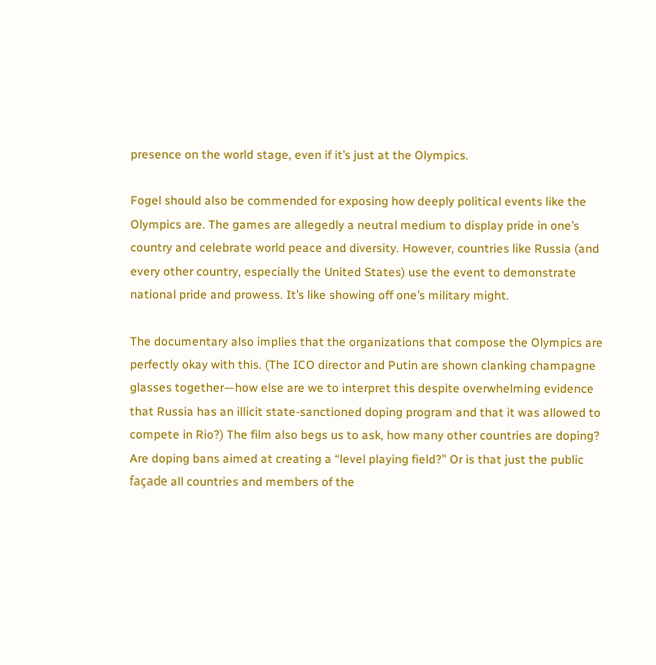presence on the world stage, even if it’s just at the Olympics.

Fogel should also be commended for exposing how deeply political events like the Olympics are. The games are allegedly a neutral medium to display pride in one’s country and celebrate world peace and diversity. However, countries like Russia (and every other country, especially the United States) use the event to demonstrate national pride and prowess. It’s like showing off one’s military might.

The documentary also implies that the organizations that compose the Olympics are perfectly okay with this. (The ICO director and Putin are shown clanking champagne glasses together—how else are we to interpret this despite overwhelming evidence that Russia has an illicit state-sanctioned doping program and that it was allowed to compete in Rio?) The film also begs us to ask, how many other countries are doping? Are doping bans aimed at creating a “level playing field?” Or is that just the public façade all countries and members of the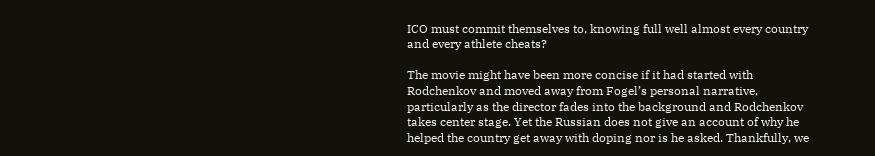ICO must commit themselves to, knowing full well almost every country and every athlete cheats?

The movie might have been more concise if it had started with Rodchenkov and moved away from Fogel’s personal narrative, particularly as the director fades into the background and Rodchenkov takes center stage. Yet the Russian does not give an account of why he helped the country get away with doping nor is he asked. Thankfully, we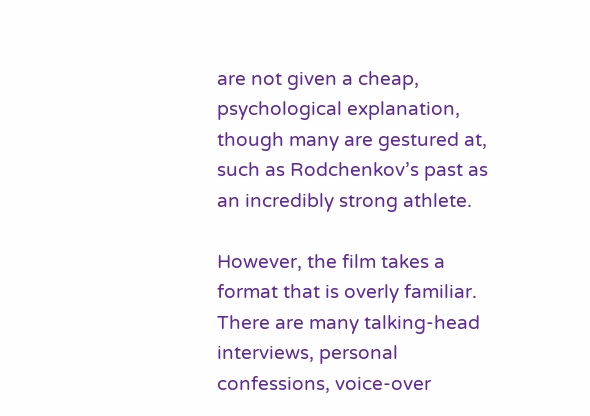are not given a cheap, psychological explanation, though many are gestured at, such as Rodchenkov’s past as an incredibly strong athlete.

However, the film takes a format that is overly familiar. There are many talking-head interviews, personal confessions, voice-over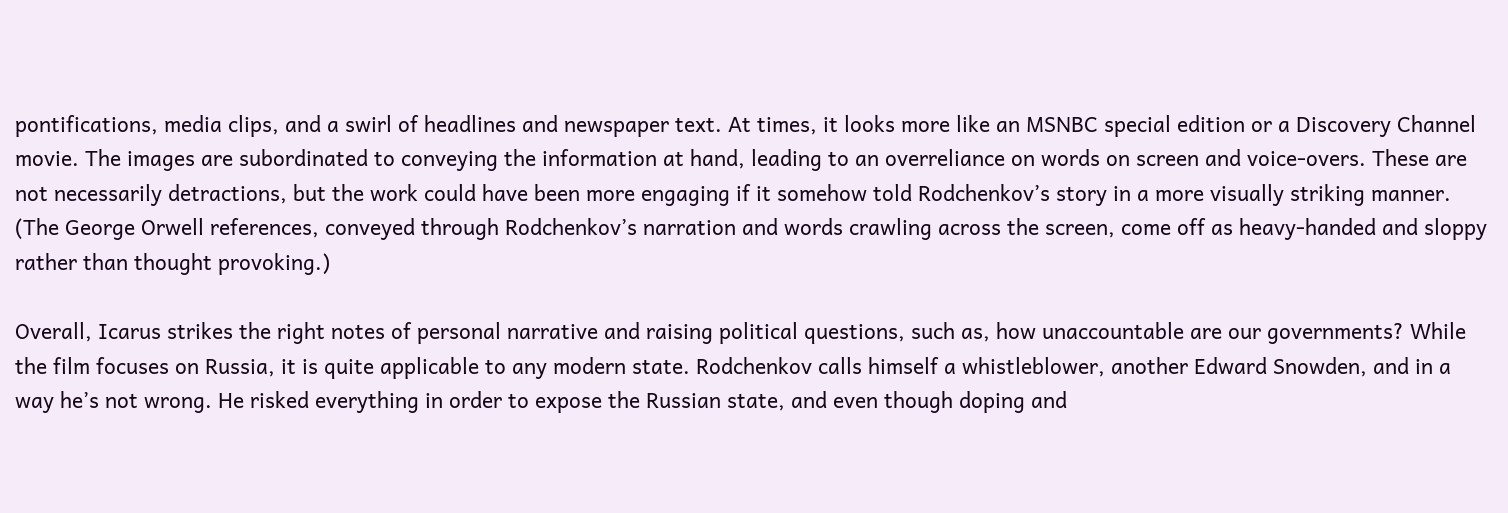pontifications, media clips, and a swirl of headlines and newspaper text. At times, it looks more like an MSNBC special edition or a Discovery Channel movie. The images are subordinated to conveying the information at hand, leading to an overreliance on words on screen and voice-overs. These are not necessarily detractions, but the work could have been more engaging if it somehow told Rodchenkov’s story in a more visually striking manner. (The George Orwell references, conveyed through Rodchenkov’s narration and words crawling across the screen, come off as heavy-handed and sloppy rather than thought provoking.)

Overall, Icarus strikes the right notes of personal narrative and raising political questions, such as, how unaccountable are our governments? While the film focuses on Russia, it is quite applicable to any modern state. Rodchenkov calls himself a whistleblower, another Edward Snowden, and in a way he’s not wrong. He risked everything in order to expose the Russian state, and even though doping and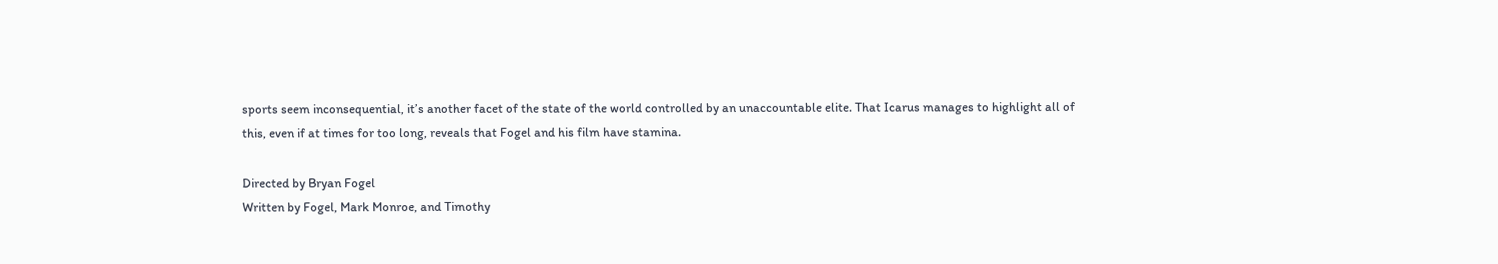sports seem inconsequential, it’s another facet of the state of the world controlled by an unaccountable elite. That Icarus manages to highlight all of this, even if at times for too long, reveals that Fogel and his film have stamina.

Directed by Bryan Fogel
Written by Fogel, Mark Monroe, and Timothy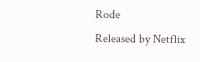Rode
Released by Netflix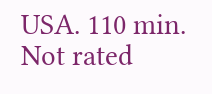USA. 110 min. Not rated